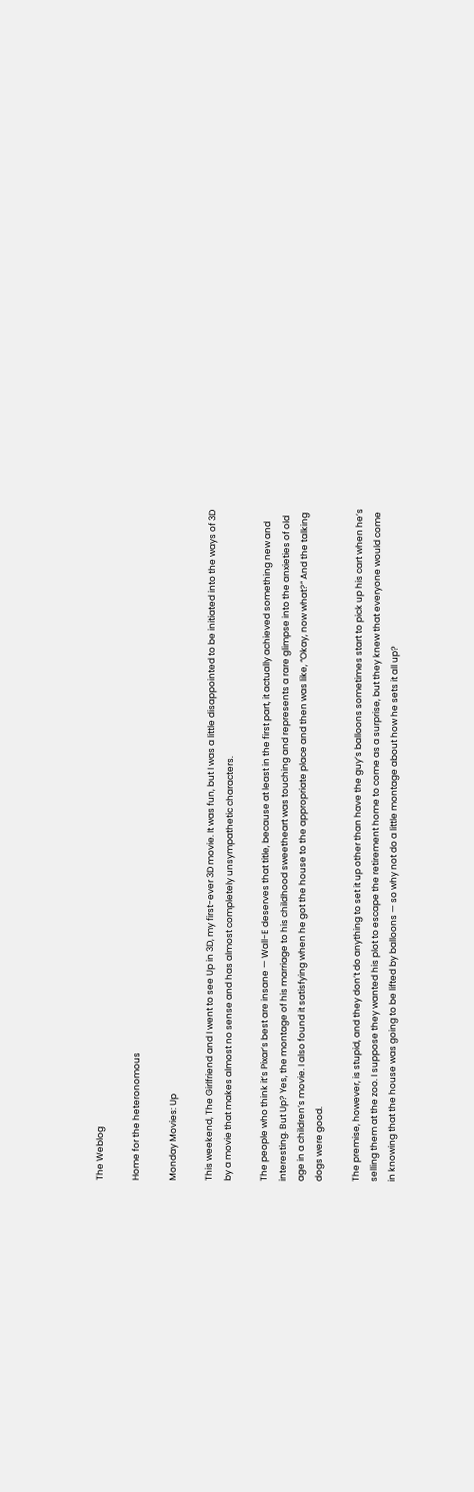The Weblog

Home for the heteronomous

Monday Movies: Up

This weekend, The Girlfriend and I went to see Up in 3D, my first-ever 3D movie. It was fun, but I was a little disappointed to be initiated into the ways of 3D by a movie that makes almost no sense and has almost completely unsympathetic characters.

The people who think it’s Pixar’s best are insane — Wall-E deserves that title, because at least in the first part, it actually achieved something new and interesting. But Up? Yes, the montage of his marriage to his childhood sweetheart was touching and represents a rare glimpse into the anxieties of old age in a children’s movie. I also found it satisfying when he got the house to the appropriate place and then was like, “Okay, now what?” And the talking dogs were good.

The premise, however, is stupid, and they don’t do anything to set it up other than have the guy’s balloons sometimes start to pick up his cart when he’s selling them at the zoo. I suppose they wanted his plot to escape the retirement home to come as a surprise, but they knew that everyone would come in knowing that the house was going to be lifted by balloons — so why not do a little montage about how he sets it all up?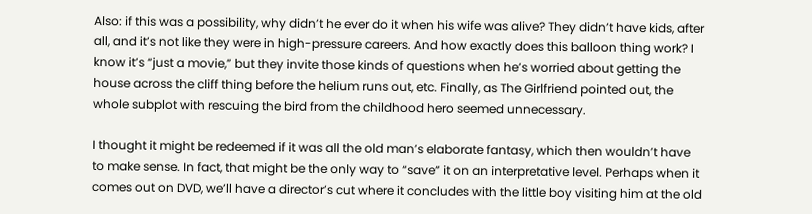Also: if this was a possibility, why didn’t he ever do it when his wife was alive? They didn’t have kids, after all, and it’s not like they were in high-pressure careers. And how exactly does this balloon thing work? I know it’s “just a movie,” but they invite those kinds of questions when he’s worried about getting the house across the cliff thing before the helium runs out, etc. Finally, as The Girlfriend pointed out, the whole subplot with rescuing the bird from the childhood hero seemed unnecessary.

I thought it might be redeemed if it was all the old man’s elaborate fantasy, which then wouldn’t have to make sense. In fact, that might be the only way to “save” it on an interpretative level. Perhaps when it comes out on DVD, we’ll have a director’s cut where it concludes with the little boy visiting him at the old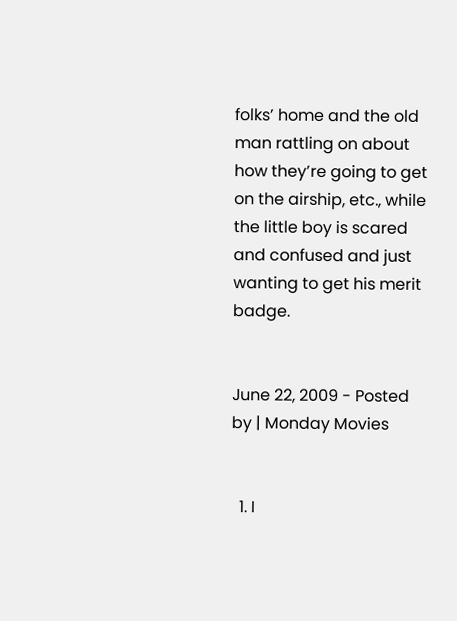folks’ home and the old man rattling on about how they’re going to get on the airship, etc., while the little boy is scared and confused and just wanting to get his merit badge.


June 22, 2009 - Posted by | Monday Movies


  1. I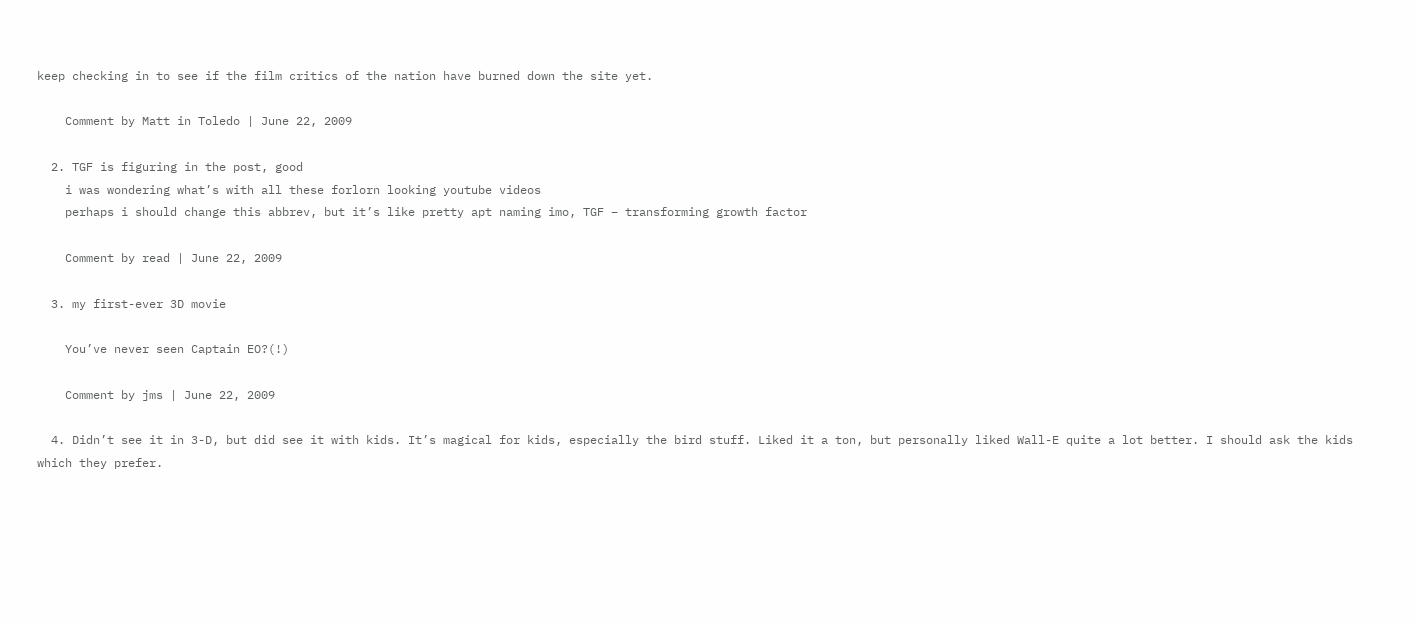keep checking in to see if the film critics of the nation have burned down the site yet.

    Comment by Matt in Toledo | June 22, 2009

  2. TGF is figuring in the post, good
    i was wondering what’s with all these forlorn looking youtube videos
    perhaps i should change this abbrev, but it’s like pretty apt naming imo, TGF – transforming growth factor

    Comment by read | June 22, 2009

  3. my first-ever 3D movie

    You’ve never seen Captain EO?(!)

    Comment by jms | June 22, 2009

  4. Didn’t see it in 3-D, but did see it with kids. It’s magical for kids, especially the bird stuff. Liked it a ton, but personally liked Wall-E quite a lot better. I should ask the kids which they prefer.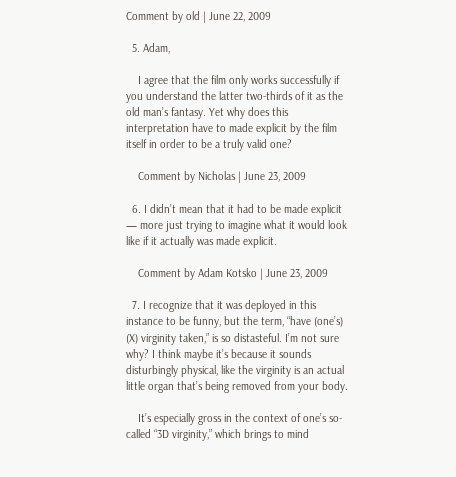Comment by old | June 22, 2009

  5. Adam,

    I agree that the film only works successfully if you understand the latter two-thirds of it as the old man’s fantasy. Yet why does this interpretation have to made explicit by the film itself in order to be a truly valid one?

    Comment by Nicholas | June 23, 2009

  6. I didn’t mean that it had to be made explicit — more just trying to imagine what it would look like if it actually was made explicit.

    Comment by Adam Kotsko | June 23, 2009

  7. I recognize that it was deployed in this instance to be funny, but the term, “have (one’s) (X) virginity taken,” is so distasteful. I’m not sure why? I think maybe it’s because it sounds disturbingly physical, like the virginity is an actual little organ that’s being removed from your body.

    It’s especially gross in the context of one’s so-called “3D virginity,” which brings to mind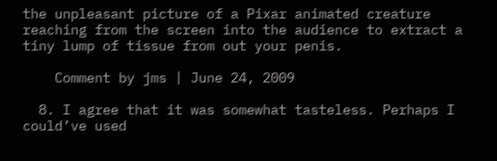the unpleasant picture of a Pixar animated creature reaching from the screen into the audience to extract a tiny lump of tissue from out your penis.

    Comment by jms | June 24, 2009

  8. I agree that it was somewhat tasteless. Perhaps I could’ve used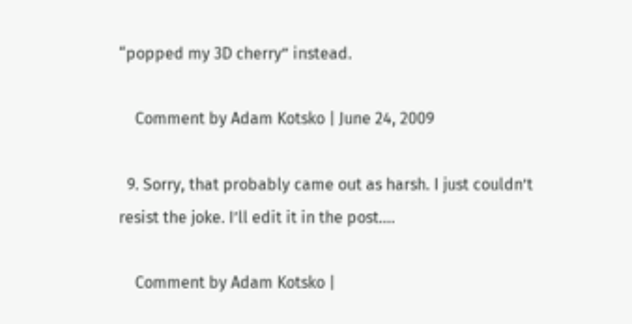“popped my 3D cherry” instead.

    Comment by Adam Kotsko | June 24, 2009

  9. Sorry, that probably came out as harsh. I just couldn’t resist the joke. I’ll edit it in the post….

    Comment by Adam Kotsko |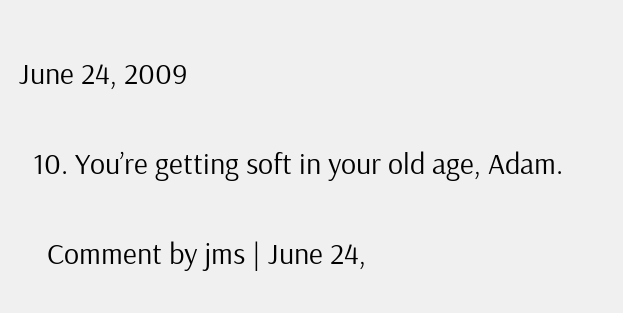June 24, 2009

  10. You’re getting soft in your old age, Adam.

    Comment by jms | June 24,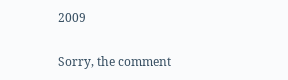2009

Sorry, the comment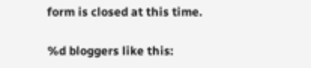form is closed at this time.

%d bloggers like this: